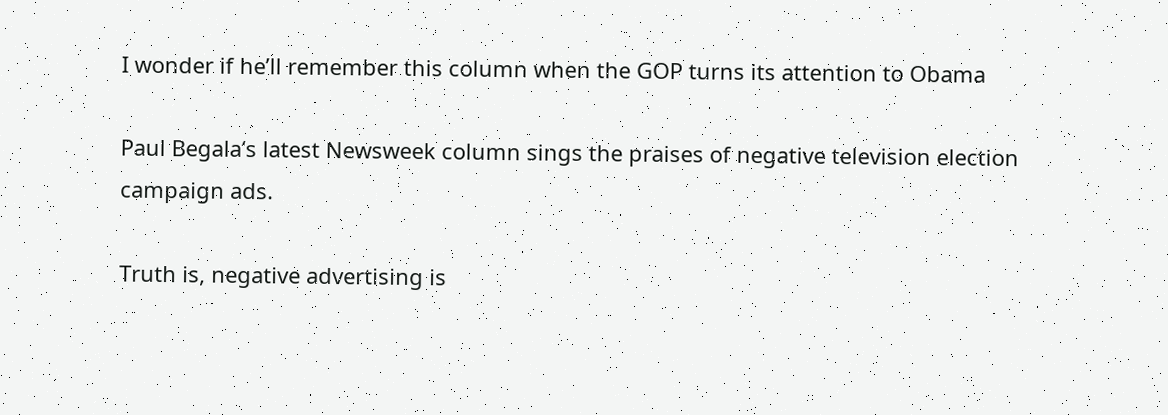I wonder if he’ll remember this column when the GOP turns its attention to Obama

Paul Begala‘s latest Newsweek column sings the praises of negative television election campaign ads.

Truth is, negative advertising is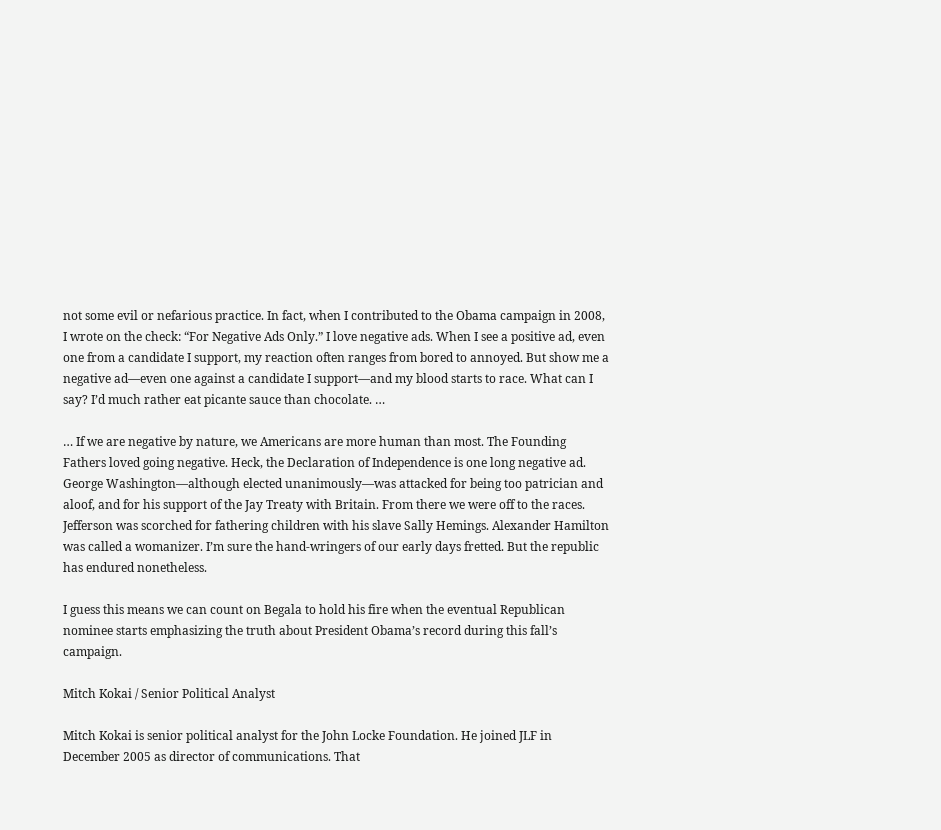not some evil or nefarious practice. In fact, when I contributed to the Obama campaign in 2008, I wrote on the check: “For Negative Ads Only.” I love negative ads. When I see a positive ad, even one from a candidate I support, my reaction often ranges from bored to annoyed. But show me a negative ad—even one against a candidate I support—and my blood starts to race. What can I say? I’d much rather eat picante sauce than chocolate. …

… If we are negative by nature, we Americans are more human than most. The Founding Fathers loved going negative. Heck, the Declaration of Independence is one long negative ad. George Washington—although elected unanimously—was attacked for being too patrician and aloof, and for his support of the Jay Treaty with Britain. From there we were off to the races. Jefferson was scorched for fathering children with his slave Sally Hemings. Alexander Hamilton was called a womanizer. I’m sure the hand-wringers of our early days fretted. But the republic has endured nonetheless.

I guess this means we can count on Begala to hold his fire when the eventual Republican nominee starts emphasizing the truth about President Obama’s record during this fall’s campaign.

Mitch Kokai / Senior Political Analyst

Mitch Kokai is senior political analyst for the John Locke Foundation. He joined JLF in December 2005 as director of communications. That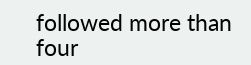followed more than four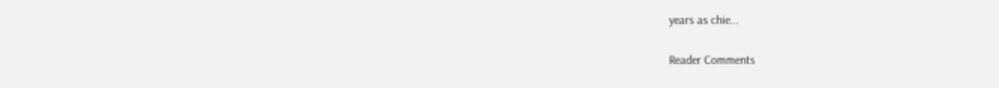years as chie...

Reader Comments